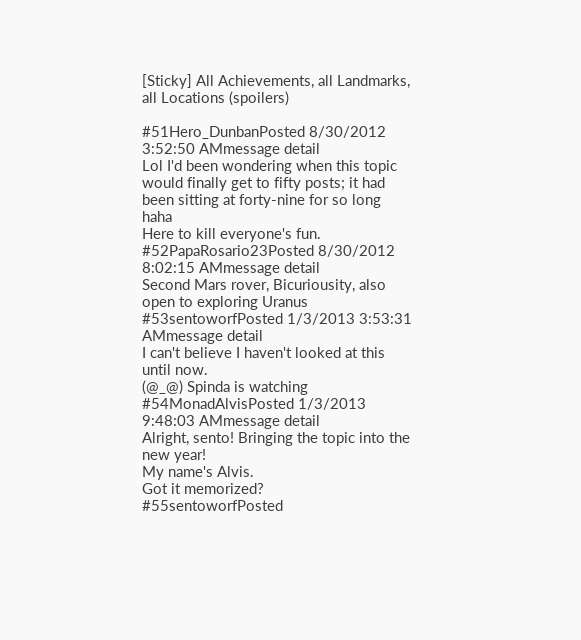[Sticky] All Achievements, all Landmarks, all Locations (spoilers)

#51Hero_DunbanPosted 8/30/2012 3:52:50 AMmessage detail
Lol I'd been wondering when this topic would finally get to fifty posts; it had been sitting at forty-nine for so long haha
Here to kill everyone's fun.
#52PapaRosario23Posted 8/30/2012 8:02:15 AMmessage detail
Second Mars rover, Bicuriousity, also open to exploring Uranus
#53sentoworfPosted 1/3/2013 3:53:31 AMmessage detail
I can't believe I haven't looked at this until now.
(@_@) Spinda is watching
#54MonadAlvisPosted 1/3/2013 9:48:03 AMmessage detail
Alright, sento! Bringing the topic into the new year!
My name's Alvis.
Got it memorized?
#55sentoworfPosted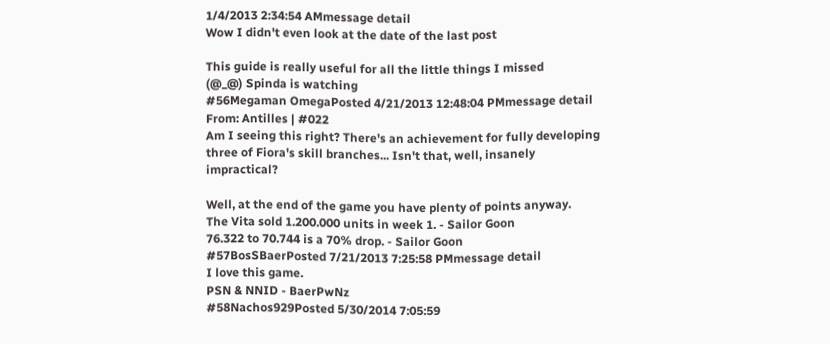1/4/2013 2:34:54 AMmessage detail
Wow I didn't even look at the date of the last post

This guide is really useful for all the little things I missed
(@_@) Spinda is watching
#56Megaman OmegaPosted 4/21/2013 12:48:04 PMmessage detail
From: Antilles | #022
Am I seeing this right? There's an achievement for fully developing three of Fiora's skill branches... Isn't that, well, insanely impractical?

Well, at the end of the game you have plenty of points anyway.
The Vita sold 1.200.000 units in week 1. - Sailor Goon
76.322 to 70.744 is a 70% drop. - Sailor Goon
#57BosSBaerPosted 7/21/2013 7:25:58 PMmessage detail
I love this game.
PSN & NNID - BaerPwNz
#58Nachos929Posted 5/30/2014 7:05:59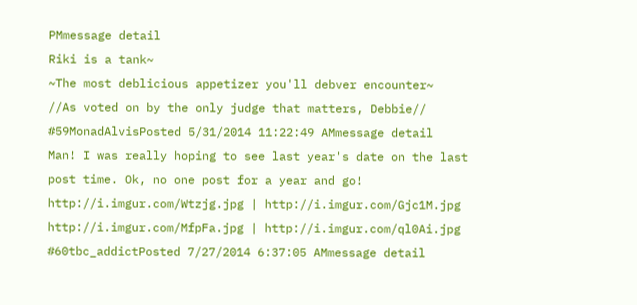PMmessage detail
Riki is a tank~
~The most deblicious appetizer you'll debver encounter~
//As voted on by the only judge that matters, Debbie//
#59MonadAlvisPosted 5/31/2014 11:22:49 AMmessage detail
Man! I was really hoping to see last year's date on the last post time. Ok, no one post for a year and go!
http://i.imgur.com/Wtzjg.jpg | http://i.imgur.com/Gjc1M.jpg
http://i.imgur.com/MfpFa.jpg | http://i.imgur.com/ql0Ai.jpg
#60tbc_addictPosted 7/27/2014 6:37:05 AMmessage detail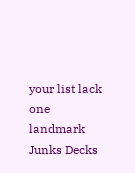your list lack one landmark Junks Decks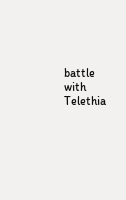battle with Telethia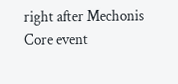right after Mechonis Core event